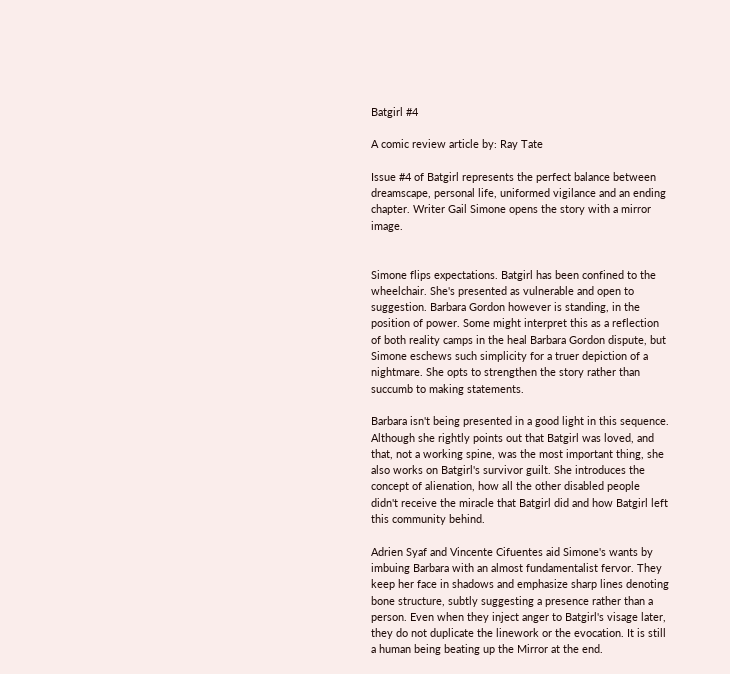Batgirl #4

A comic review article by: Ray Tate

Issue #4 of Batgirl represents the perfect balance between dreamscape, personal life, uniformed vigilance and an ending chapter. Writer Gail Simone opens the story with a mirror image.


Simone flips expectations. Batgirl has been confined to the wheelchair. She's presented as vulnerable and open to suggestion. Barbara Gordon however is standing, in the position of power. Some might interpret this as a reflection of both reality camps in the heal Barbara Gordon dispute, but Simone eschews such simplicity for a truer depiction of a nightmare. She opts to strengthen the story rather than succumb to making statements.

Barbara isn't being presented in a good light in this sequence. Although she rightly points out that Batgirl was loved, and that, not a working spine, was the most important thing, she also works on Batgirl's survivor guilt. She introduces the concept of alienation, how all the other disabled people didn't receive the miracle that Batgirl did and how Batgirl left this community behind.

Adrien Syaf and Vincente Cifuentes aid Simone's wants by imbuing Barbara with an almost fundamentalist fervor. They keep her face in shadows and emphasize sharp lines denoting bone structure, subtly suggesting a presence rather than a person. Even when they inject anger to Batgirl's visage later, they do not duplicate the linework or the evocation. It is still a human being beating up the Mirror at the end.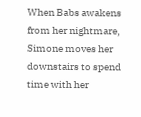When Babs awakens from her nightmare, Simone moves her downstairs to spend time with her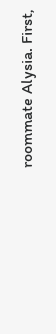roommate Alysia. First,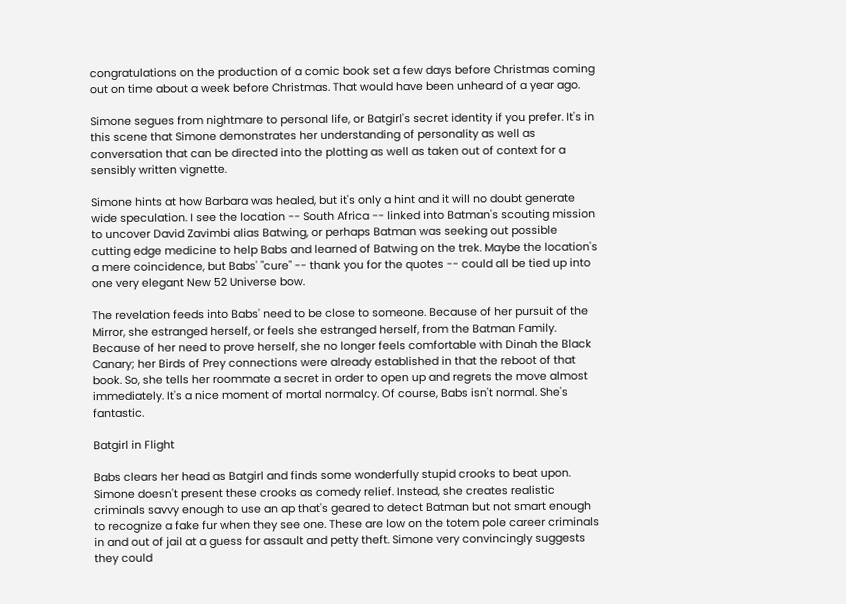congratulations on the production of a comic book set a few days before Christmas coming out on time about a week before Christmas. That would have been unheard of a year ago.

Simone segues from nightmare to personal life, or Batgirl's secret identity if you prefer. It's in this scene that Simone demonstrates her understanding of personality as well as conversation that can be directed into the plotting as well as taken out of context for a sensibly written vignette.

Simone hints at how Barbara was healed, but it's only a hint and it will no doubt generate wide speculation. I see the location -- South Africa -- linked into Batman's scouting mission to uncover David Zavimbi alias Batwing, or perhaps Batman was seeking out possible cutting edge medicine to help Babs and learned of Batwing on the trek. Maybe the location's a mere coincidence, but Babs' "cure" -- thank you for the quotes -- could all be tied up into one very elegant New 52 Universe bow.

The revelation feeds into Babs' need to be close to someone. Because of her pursuit of the Mirror, she estranged herself, or feels she estranged herself, from the Batman Family. Because of her need to prove herself, she no longer feels comfortable with Dinah the Black Canary; her Birds of Prey connections were already established in that the reboot of that book. So, she tells her roommate a secret in order to open up and regrets the move almost immediately. It's a nice moment of mortal normalcy. Of course, Babs isn't normal. She's fantastic.

Batgirl in Flight

Babs clears her head as Batgirl and finds some wonderfully stupid crooks to beat upon. Simone doesn't present these crooks as comedy relief. Instead, she creates realistic criminals savvy enough to use an ap that's geared to detect Batman but not smart enough to recognize a fake fur when they see one. These are low on the totem pole career criminals in and out of jail at a guess for assault and petty theft. Simone very convincingly suggests they could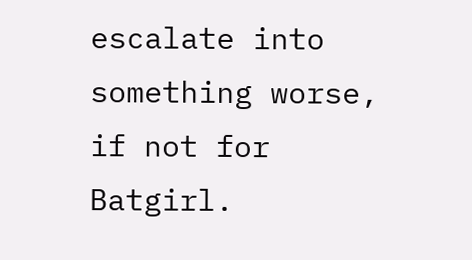escalate into something worse, if not for Batgirl.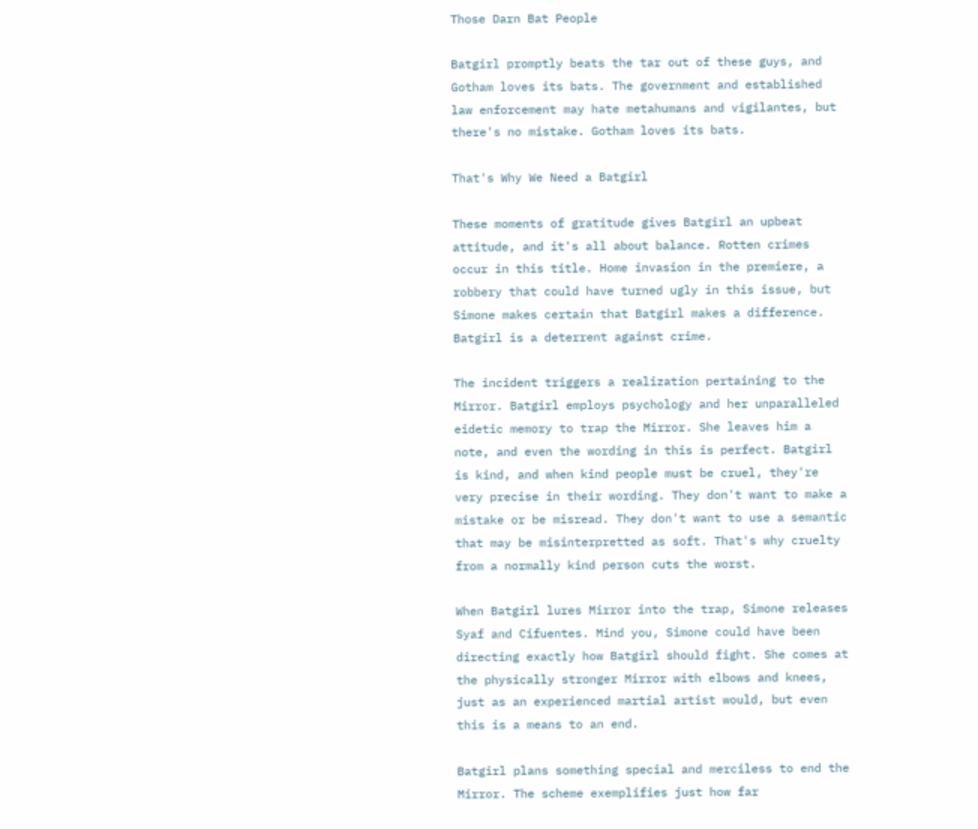Those Darn Bat People

Batgirl promptly beats the tar out of these guys, and Gotham loves its bats. The government and established law enforcement may hate metahumans and vigilantes, but there's no mistake. Gotham loves its bats.

That's Why We Need a Batgirl

These moments of gratitude gives Batgirl an upbeat attitude, and it's all about balance. Rotten crimes occur in this title. Home invasion in the premiere, a robbery that could have turned ugly in this issue, but Simone makes certain that Batgirl makes a difference. Batgirl is a deterrent against crime.

The incident triggers a realization pertaining to the Mirror. Batgirl employs psychology and her unparalleled eidetic memory to trap the Mirror. She leaves him a note, and even the wording in this is perfect. Batgirl is kind, and when kind people must be cruel, they're very precise in their wording. They don't want to make a mistake or be misread. They don't want to use a semantic that may be misinterpretted as soft. That's why cruelty from a normally kind person cuts the worst.

When Batgirl lures Mirror into the trap, Simone releases Syaf and Cifuentes. Mind you, Simone could have been directing exactly how Batgirl should fight. She comes at the physically stronger Mirror with elbows and knees, just as an experienced martial artist would, but even this is a means to an end.

Batgirl plans something special and merciless to end the Mirror. The scheme exemplifies just how far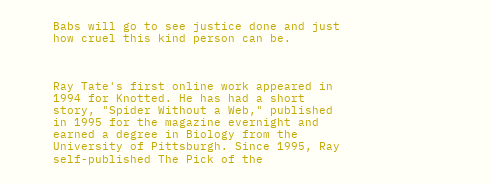Babs will go to see justice done and just how cruel this kind person can be.



Ray Tate's first online work appeared in 1994 for Knotted. He has had a short story, "Spider Without a Web," published in 1995 for the magazine evernight and earned a degree in Biology from the University of Pittsburgh. Since 1995, Ray self-published The Pick of the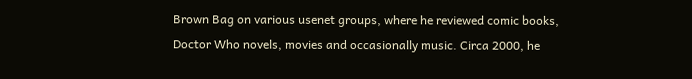Brown Bag on various usenet groups, where he reviewed comic books, Doctor Who novels, movies and occasionally music. Circa 2000, he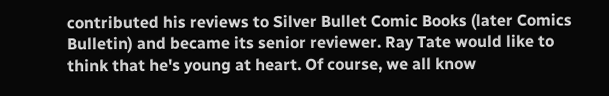contributed his reviews to Silver Bullet Comic Books (later Comics Bulletin) and became its senior reviewer. Ray Tate would like to think that he's young at heart. Of course, we all know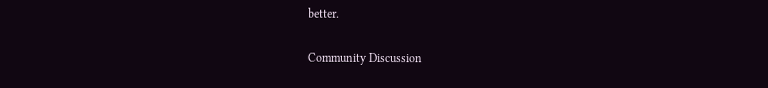better.

Community Discussion